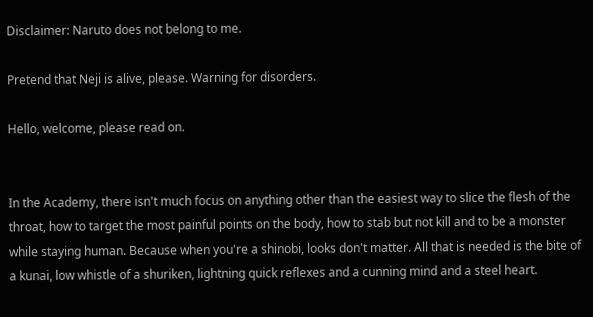Disclaimer: Naruto does not belong to me.

Pretend that Neji is alive, please. Warning for disorders.

Hello, welcome, please read on.


In the Academy, there isn't much focus on anything other than the easiest way to slice the flesh of the throat, how to target the most painful points on the body, how to stab but not kill and to be a monster while staying human. Because when you're a shinobi, looks don't matter. All that is needed is the bite of a kunai, low whistle of a shuriken, lightning quick reflexes and a cunning mind and a steel heart.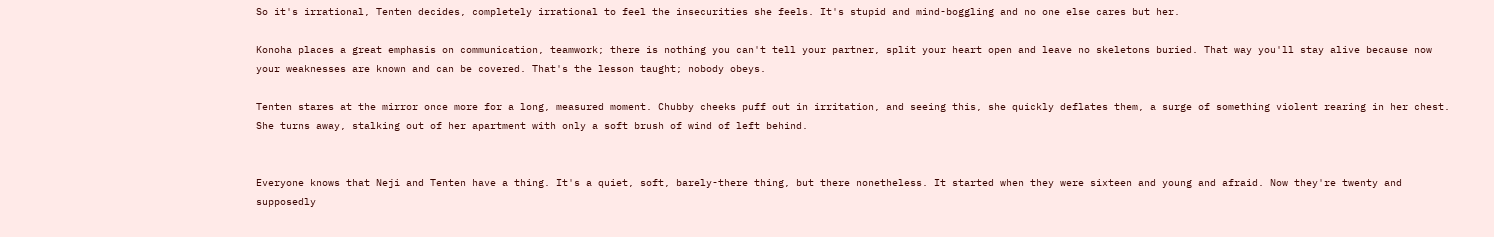So it's irrational, Tenten decides, completely irrational to feel the insecurities she feels. It's stupid and mind-boggling and no one else cares but her.

Konoha places a great emphasis on communication, teamwork; there is nothing you can't tell your partner, split your heart open and leave no skeletons buried. That way you'll stay alive because now your weaknesses are known and can be covered. That's the lesson taught; nobody obeys.

Tenten stares at the mirror once more for a long, measured moment. Chubby cheeks puff out in irritation, and seeing this, she quickly deflates them, a surge of something violent rearing in her chest. She turns away, stalking out of her apartment with only a soft brush of wind of left behind.


Everyone knows that Neji and Tenten have a thing. It's a quiet, soft, barely-there thing, but there nonetheless. It started when they were sixteen and young and afraid. Now they're twenty and supposedly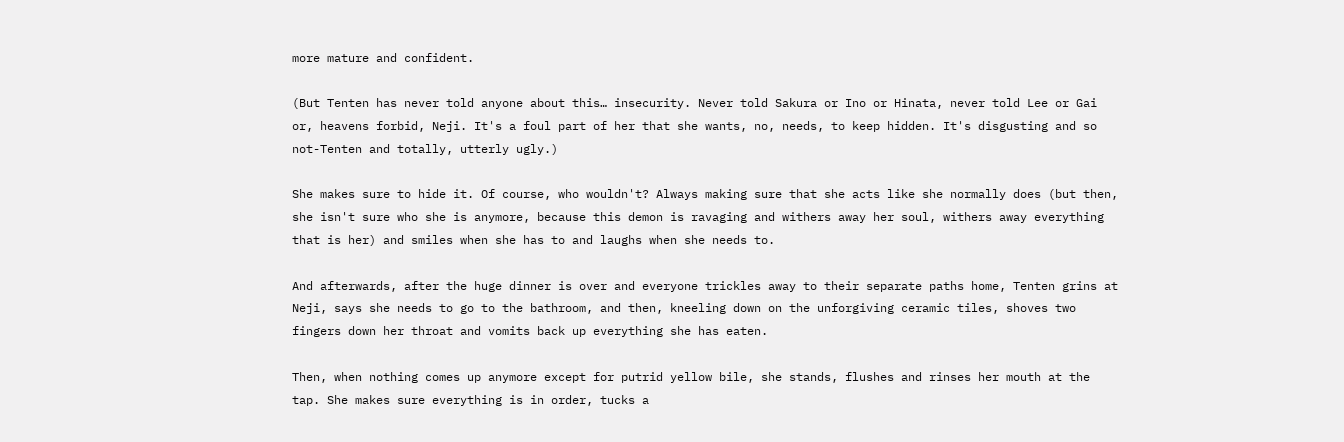more mature and confident.

(But Tenten has never told anyone about this… insecurity. Never told Sakura or Ino or Hinata, never told Lee or Gai or, heavens forbid, Neji. It's a foul part of her that she wants, no, needs, to keep hidden. It's disgusting and so not-Tenten and totally, utterly ugly.)

She makes sure to hide it. Of course, who wouldn't? Always making sure that she acts like she normally does (but then, she isn't sure who she is anymore, because this demon is ravaging and withers away her soul, withers away everything that is her) and smiles when she has to and laughs when she needs to.

And afterwards, after the huge dinner is over and everyone trickles away to their separate paths home, Tenten grins at Neji, says she needs to go to the bathroom, and then, kneeling down on the unforgiving ceramic tiles, shoves two fingers down her throat and vomits back up everything she has eaten.

Then, when nothing comes up anymore except for putrid yellow bile, she stands, flushes and rinses her mouth at the tap. She makes sure everything is in order, tucks a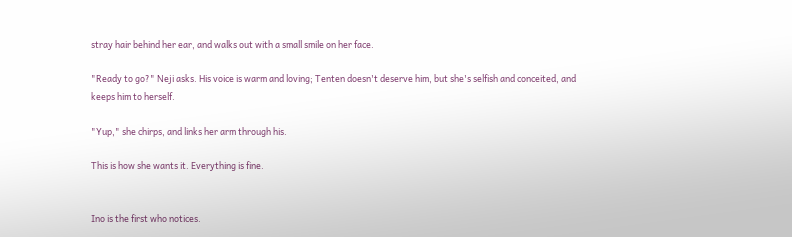stray hair behind her ear, and walks out with a small smile on her face.

"Ready to go?" Neji asks. His voice is warm and loving; Tenten doesn't deserve him, but she's selfish and conceited, and keeps him to herself.

"Yup," she chirps, and links her arm through his.

This is how she wants it. Everything is fine.


Ino is the first who notices.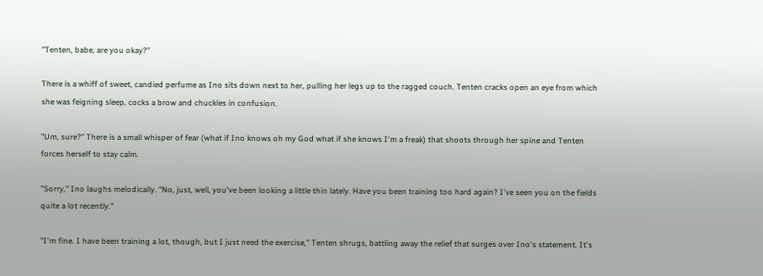"Tenten, babe, are you okay?"

There is a whiff of sweet, candied perfume as Ino sits down next to her, pulling her legs up to the ragged couch. Tenten cracks open an eye from which she was feigning sleep, cocks a brow and chuckles in confusion.

"Um, sure?" There is a small whisper of fear (what if Ino knows oh my God what if she knows I'm a freak) that shoots through her spine and Tenten forces herself to stay calm.

"Sorry," Ino laughs melodically. "No, just, well, you've been looking a little thin lately. Have you been training too hard again? I've seen you on the fields quite a lot recently."

"I'm fine. I have been training a lot, though, but I just need the exercise," Tenten shrugs, battling away the relief that surges over Ino's statement. It's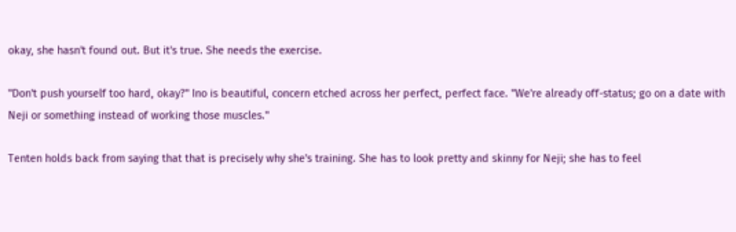okay, she hasn't found out. But it's true. She needs the exercise.

"Don't push yourself too hard, okay?" Ino is beautiful, concern etched across her perfect, perfect face. "We're already off-status; go on a date with Neji or something instead of working those muscles."

Tenten holds back from saying that that is precisely why she's training. She has to look pretty and skinny for Neji; she has to feel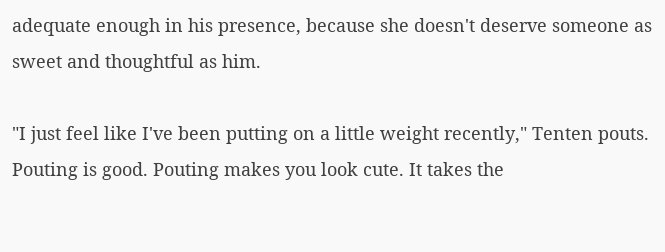adequate enough in his presence, because she doesn't deserve someone as sweet and thoughtful as him.

"I just feel like I've been putting on a little weight recently," Tenten pouts. Pouting is good. Pouting makes you look cute. It takes the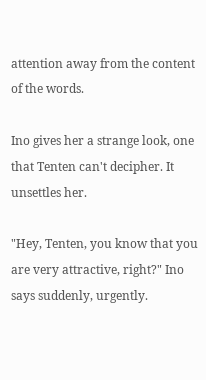attention away from the content of the words.

Ino gives her a strange look, one that Tenten can't decipher. It unsettles her.

"Hey, Tenten, you know that you are very attractive, right?" Ino says suddenly, urgently.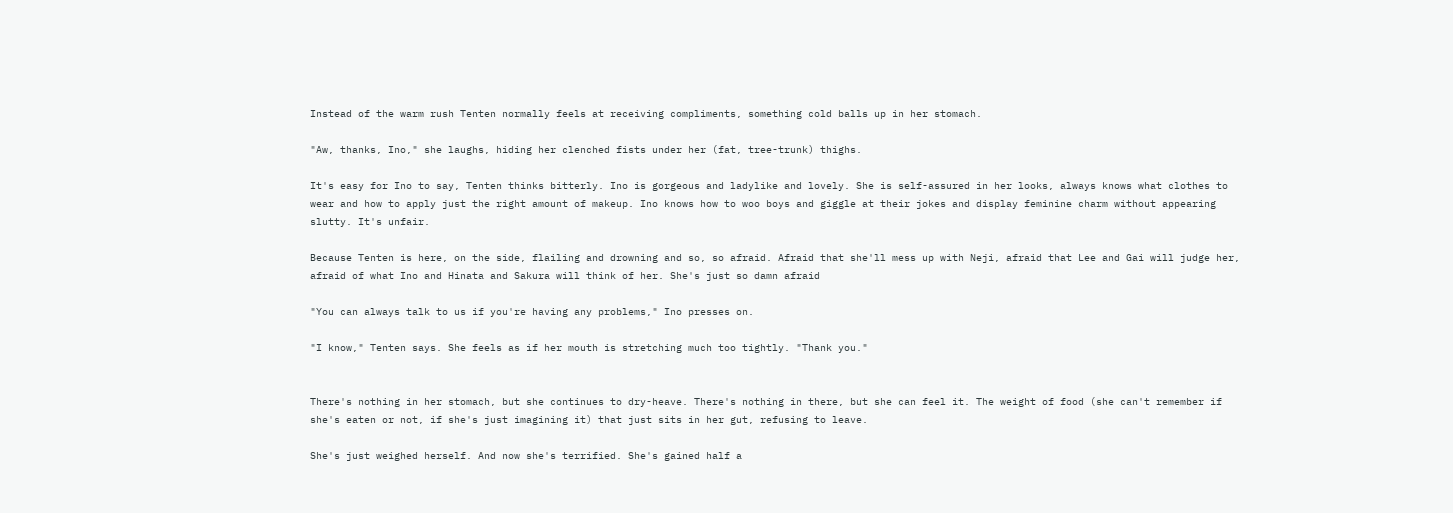Instead of the warm rush Tenten normally feels at receiving compliments, something cold balls up in her stomach.

"Aw, thanks, Ino," she laughs, hiding her clenched fists under her (fat, tree-trunk) thighs.

It's easy for Ino to say, Tenten thinks bitterly. Ino is gorgeous and ladylike and lovely. She is self-assured in her looks, always knows what clothes to wear and how to apply just the right amount of makeup. Ino knows how to woo boys and giggle at their jokes and display feminine charm without appearing slutty. It's unfair.

Because Tenten is here, on the side, flailing and drowning and so, so afraid. Afraid that she'll mess up with Neji, afraid that Lee and Gai will judge her, afraid of what Ino and Hinata and Sakura will think of her. She's just so damn afraid

"You can always talk to us if you're having any problems," Ino presses on.

"I know," Tenten says. She feels as if her mouth is stretching much too tightly. "Thank you."


There's nothing in her stomach, but she continues to dry-heave. There's nothing in there, but she can feel it. The weight of food (she can't remember if she's eaten or not, if she's just imagining it) that just sits in her gut, refusing to leave.

She's just weighed herself. And now she's terrified. She's gained half a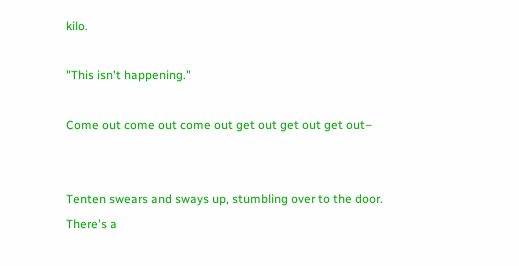kilo.

"This isn't happening."

Come out come out come out get out get out get out–


Tenten swears and sways up, stumbling over to the door. There's a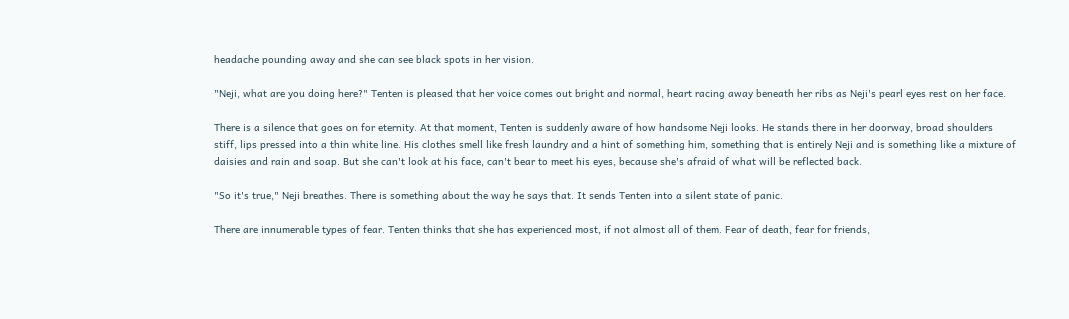headache pounding away and she can see black spots in her vision.

"Neji, what are you doing here?" Tenten is pleased that her voice comes out bright and normal, heart racing away beneath her ribs as Neji's pearl eyes rest on her face.

There is a silence that goes on for eternity. At that moment, Tenten is suddenly aware of how handsome Neji looks. He stands there in her doorway, broad shoulders stiff, lips pressed into a thin white line. His clothes smell like fresh laundry and a hint of something him, something that is entirely Neji and is something like a mixture of daisies and rain and soap. But she can't look at his face, can't bear to meet his eyes, because she's afraid of what will be reflected back.

"So it's true," Neji breathes. There is something about the way he says that. It sends Tenten into a silent state of panic.

There are innumerable types of fear. Tenten thinks that she has experienced most, if not almost all of them. Fear of death, fear for friends,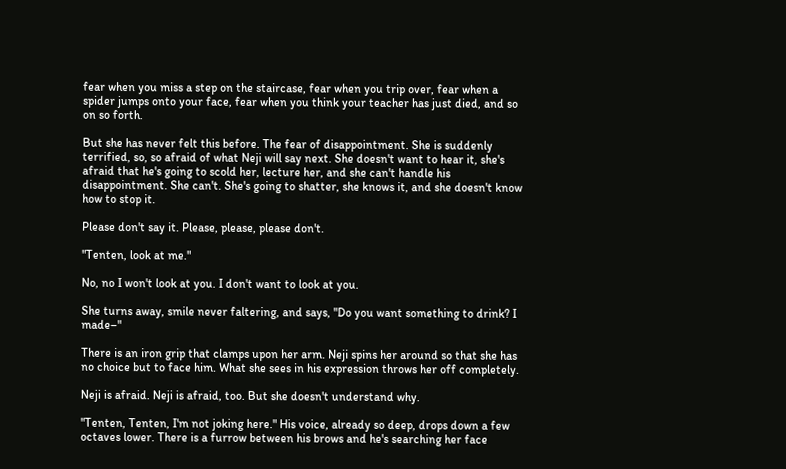fear when you miss a step on the staircase, fear when you trip over, fear when a spider jumps onto your face, fear when you think your teacher has just died, and so on so forth.

But she has never felt this before. The fear of disappointment. She is suddenly terrified, so, so afraid of what Neji will say next. She doesn't want to hear it, she's afraid that he's going to scold her, lecture her, and she can't handle his disappointment. She can't. She's going to shatter, she knows it, and she doesn't know how to stop it.

Please don't say it. Please, please, please don't.

"Tenten, look at me."

No, no I won't look at you. I don't want to look at you.

She turns away, smile never faltering, and says, "Do you want something to drink? I made–"

There is an iron grip that clamps upon her arm. Neji spins her around so that she has no choice but to face him. What she sees in his expression throws her off completely.

Neji is afraid. Neji is afraid, too. But she doesn't understand why.

"Tenten, Tenten, I'm not joking here." His voice, already so deep, drops down a few octaves lower. There is a furrow between his brows and he's searching her face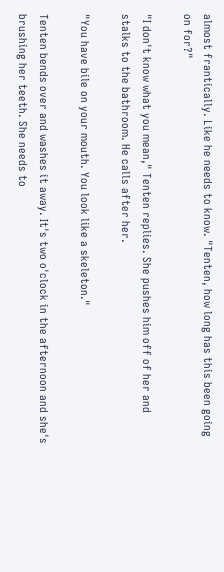almost frantically. Like he needs to know. "Tenten, how long has this been going on for?"

"I don't know what you mean," Tenten replies. She pushes him off of her and stalks to the bathroom. He calls after her.

"You have bile on your mouth. You look like a skeleton."

Tenten bends over and washes it away. It's two o'clock in the afternoon and she's brushing her teeth. She needs to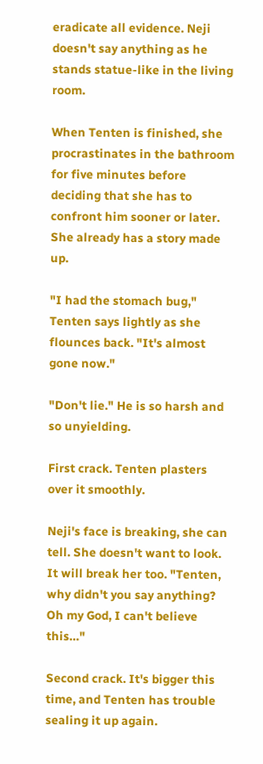eradicate all evidence. Neji doesn't say anything as he stands statue-like in the living room.

When Tenten is finished, she procrastinates in the bathroom for five minutes before deciding that she has to confront him sooner or later. She already has a story made up.

"I had the stomach bug," Tenten says lightly as she flounces back. "It's almost gone now."

"Don't lie." He is so harsh and so unyielding.

First crack. Tenten plasters over it smoothly.

Neji's face is breaking, she can tell. She doesn't want to look. It will break her too. "Tenten, why didn't you say anything? Oh my God, I can't believe this…"

Second crack. It's bigger this time, and Tenten has trouble sealing it up again.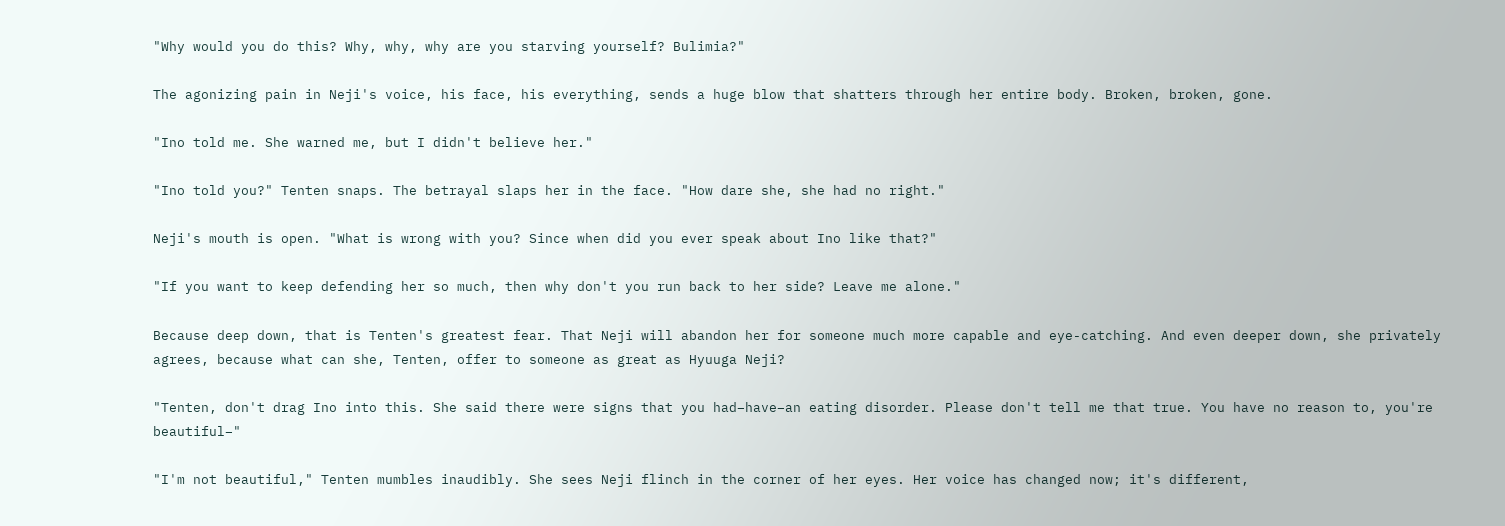"Why would you do this? Why, why, why are you starving yourself? Bulimia?"

The agonizing pain in Neji's voice, his face, his everything, sends a huge blow that shatters through her entire body. Broken, broken, gone.

"Ino told me. She warned me, but I didn't believe her."

"Ino told you?" Tenten snaps. The betrayal slaps her in the face. "How dare she, she had no right."

Neji's mouth is open. "What is wrong with you? Since when did you ever speak about Ino like that?"

"If you want to keep defending her so much, then why don't you run back to her side? Leave me alone."

Because deep down, that is Tenten's greatest fear. That Neji will abandon her for someone much more capable and eye-catching. And even deeper down, she privately agrees, because what can she, Tenten, offer to someone as great as Hyuuga Neji?

"Tenten, don't drag Ino into this. She said there were signs that you had–have–an eating disorder. Please don't tell me that true. You have no reason to, you're beautiful–"

"I'm not beautiful," Tenten mumbles inaudibly. She sees Neji flinch in the corner of her eyes. Her voice has changed now; it's different,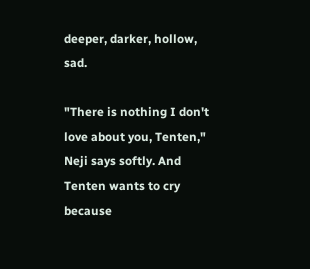deeper, darker, hollow, sad.

"There is nothing I don't love about you, Tenten," Neji says softly. And Tenten wants to cry because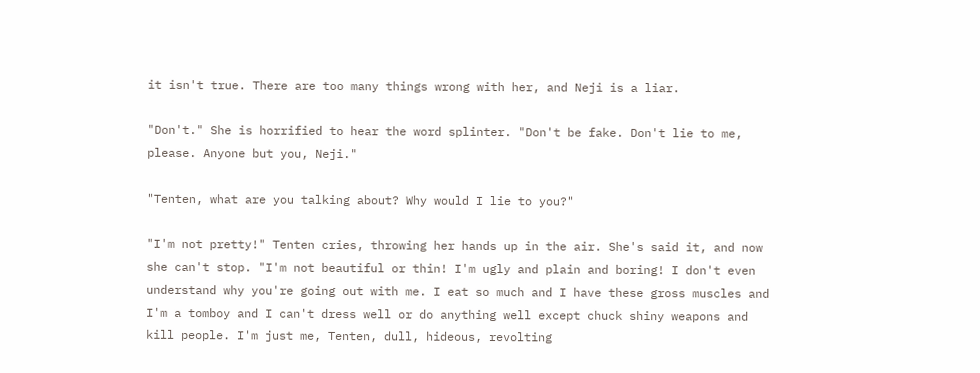it isn't true. There are too many things wrong with her, and Neji is a liar.

"Don't." She is horrified to hear the word splinter. "Don't be fake. Don't lie to me, please. Anyone but you, Neji."

"Tenten, what are you talking about? Why would I lie to you?"

"I'm not pretty!" Tenten cries, throwing her hands up in the air. She's said it, and now she can't stop. "I'm not beautiful or thin! I'm ugly and plain and boring! I don't even understand why you're going out with me. I eat so much and I have these gross muscles and I'm a tomboy and I can't dress well or do anything well except chuck shiny weapons and kill people. I'm just me, Tenten, dull, hideous, revolting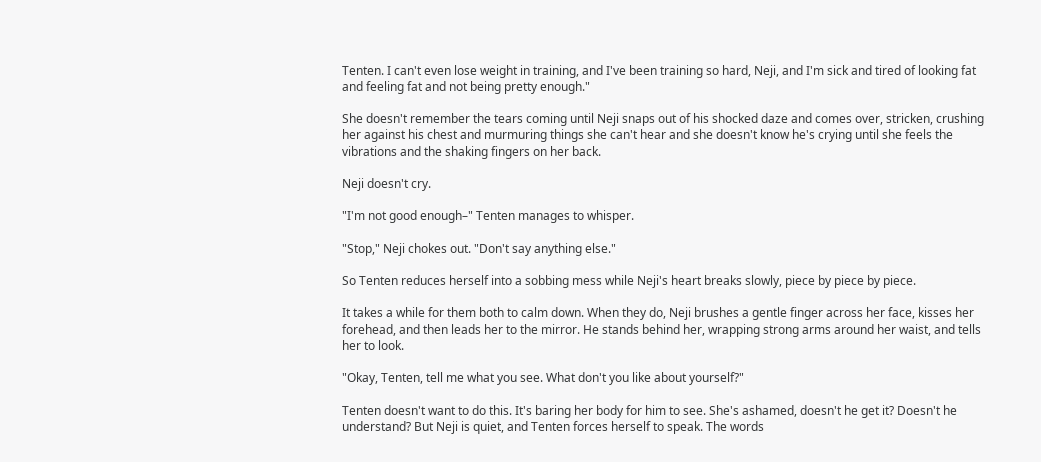Tenten. I can't even lose weight in training, and I've been training so hard, Neji, and I'm sick and tired of looking fat and feeling fat and not being pretty enough."

She doesn't remember the tears coming until Neji snaps out of his shocked daze and comes over, stricken, crushing her against his chest and murmuring things she can't hear and she doesn't know he's crying until she feels the vibrations and the shaking fingers on her back.

Neji doesn't cry.

"I'm not good enough–" Tenten manages to whisper.

"Stop," Neji chokes out. "Don't say anything else."

So Tenten reduces herself into a sobbing mess while Neji's heart breaks slowly, piece by piece by piece.

It takes a while for them both to calm down. When they do, Neji brushes a gentle finger across her face, kisses her forehead, and then leads her to the mirror. He stands behind her, wrapping strong arms around her waist, and tells her to look.

"Okay, Tenten, tell me what you see. What don't you like about yourself?"

Tenten doesn't want to do this. It's baring her body for him to see. She's ashamed, doesn't he get it? Doesn't he understand? But Neji is quiet, and Tenten forces herself to speak. The words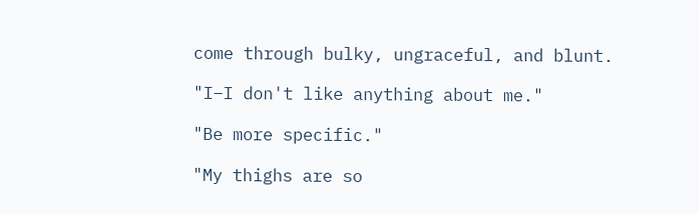come through bulky, ungraceful, and blunt.

"I–I don't like anything about me."

"Be more specific."

"My thighs are so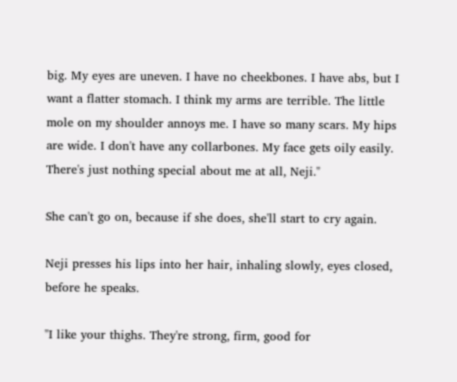big. My eyes are uneven. I have no cheekbones. I have abs, but I want a flatter stomach. I think my arms are terrible. The little mole on my shoulder annoys me. I have so many scars. My hips are wide. I don't have any collarbones. My face gets oily easily. There's just nothing special about me at all, Neji."

She can't go on, because if she does, she'll start to cry again.

Neji presses his lips into her hair, inhaling slowly, eyes closed, before he speaks.

"I like your thighs. They're strong, firm, good for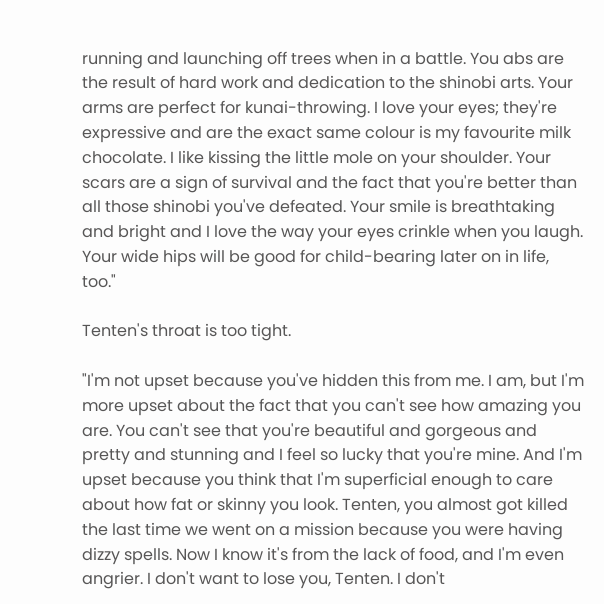running and launching off trees when in a battle. You abs are the result of hard work and dedication to the shinobi arts. Your arms are perfect for kunai-throwing. I love your eyes; they're expressive and are the exact same colour is my favourite milk chocolate. I like kissing the little mole on your shoulder. Your scars are a sign of survival and the fact that you're better than all those shinobi you've defeated. Your smile is breathtaking and bright and I love the way your eyes crinkle when you laugh. Your wide hips will be good for child-bearing later on in life, too."

Tenten's throat is too tight.

"I'm not upset because you've hidden this from me. I am, but I'm more upset about the fact that you can't see how amazing you are. You can't see that you're beautiful and gorgeous and pretty and stunning and I feel so lucky that you're mine. And I'm upset because you think that I'm superficial enough to care about how fat or skinny you look. Tenten, you almost got killed the last time we went on a mission because you were having dizzy spells. Now I know it's from the lack of food, and I'm even angrier. I don't want to lose you, Tenten. I don't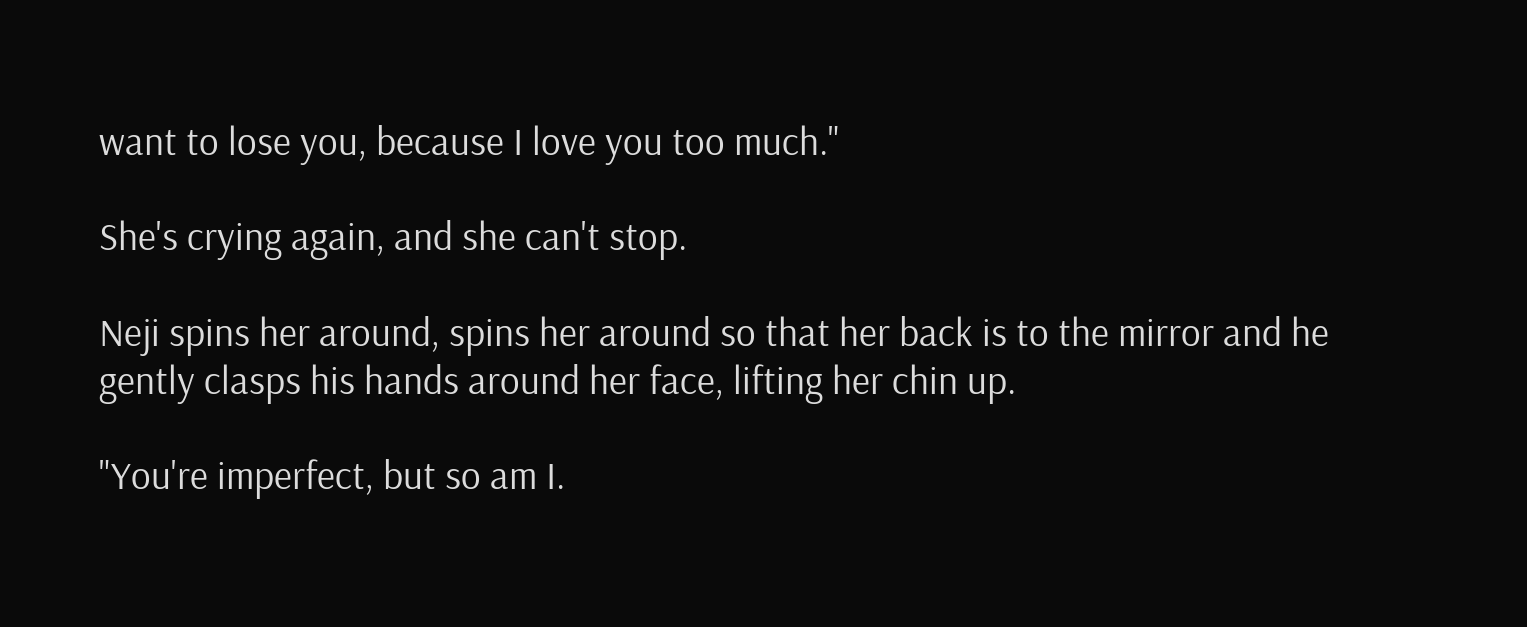want to lose you, because I love you too much."

She's crying again, and she can't stop.

Neji spins her around, spins her around so that her back is to the mirror and he gently clasps his hands around her face, lifting her chin up.

"You're imperfect, but so am I.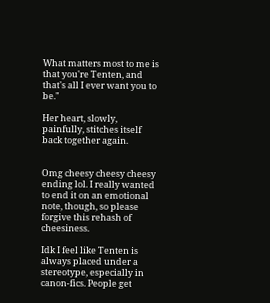What matters most to me is that you're Tenten, and that's all I ever want you to be."

Her heart, slowly, painfully, stitches itself back together again.


Omg cheesy cheesy cheesy ending lol. I really wanted to end it on an emotional note, though, so please forgive this rehash of cheesiness.

Idk I feel like Tenten is always placed under a stereotype, especially in canon-fics. People get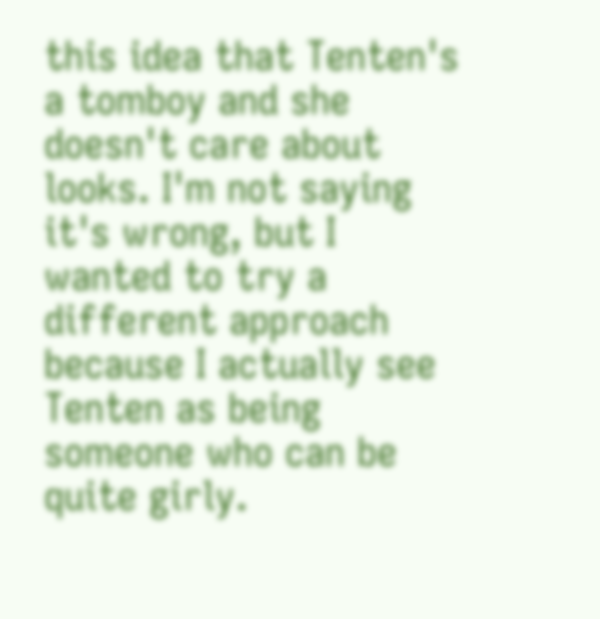this idea that Tenten's a tomboy and she doesn't care about looks. I'm not saying it's wrong, but I wanted to try a different approach because I actually see Tenten as being someone who can be quite girly.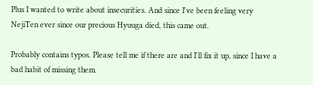Plus I wanted to write about insecurities. And since I've been feeling very NejiTen ever since our precious Hyuuga died, this came out.

Probably contains typos. Please tell me if there are and I'll fix it up, since I have a bad habit of missing them.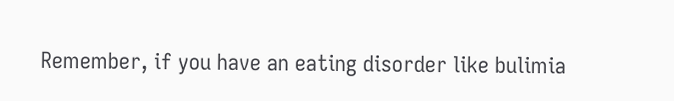Remember, if you have an eating disorder like bulimia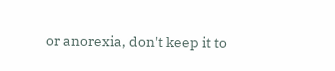or anorexia, don't keep it to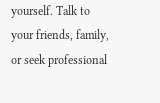yourself. Talk to your friends, family, or seek professional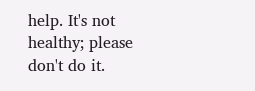help. It's not healthy; please don't do it.